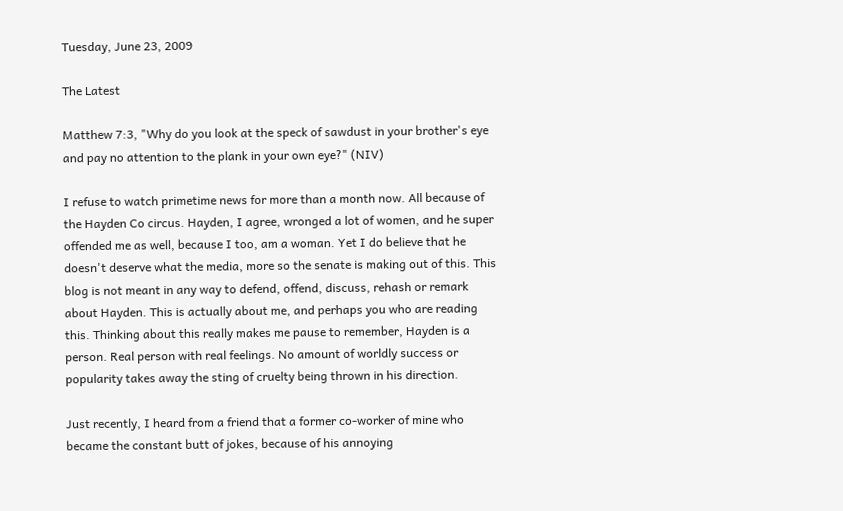Tuesday, June 23, 2009

The Latest

Matthew 7:3, "Why do you look at the speck of sawdust in your brother's eye and pay no attention to the plank in your own eye?" (NIV)

I refuse to watch primetime news for more than a month now. All because of the Hayden Co circus. Hayden, I agree, wronged a lot of women, and he super offended me as well, because I too, am a woman. Yet I do believe that he doesn't deserve what the media, more so the senate is making out of this. This blog is not meant in any way to defend, offend, discuss, rehash or remark about Hayden. This is actually about me, and perhaps you who are reading this. Thinking about this really makes me pause to remember, Hayden is a person. Real person with real feelings. No amount of worldly success or popularity takes away the sting of cruelty being thrown in his direction.

Just recently, I heard from a friend that a former co-worker of mine who became the constant butt of jokes, because of his annoying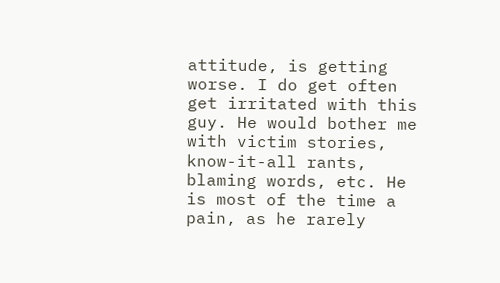attitude, is getting worse. I do get often get irritated with this guy. He would bother me with victim stories, know-it-all rants, blaming words, etc. He is most of the time a pain, as he rarely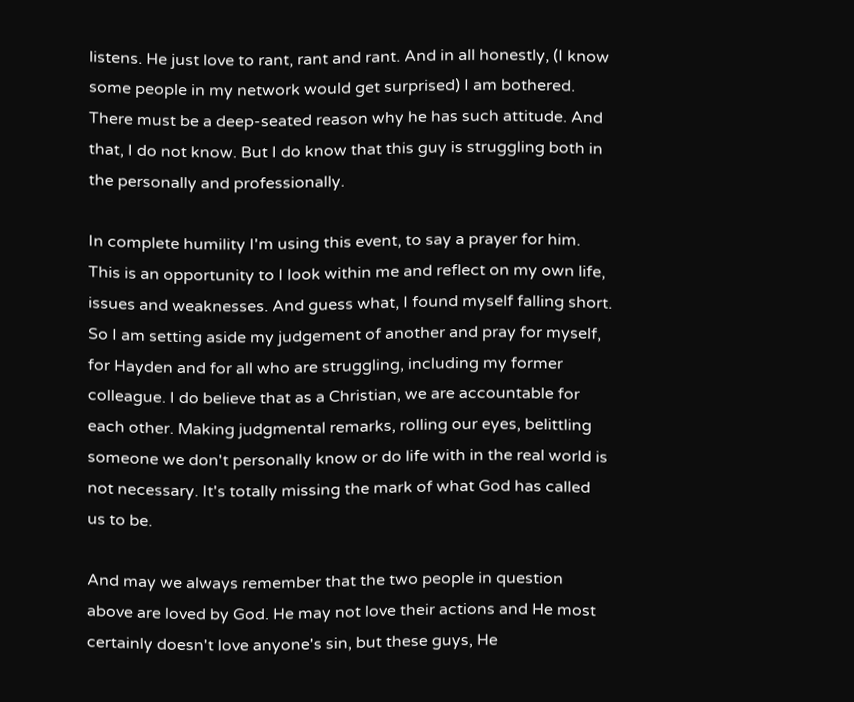listens. He just love to rant, rant and rant. And in all honestly, (I know some people in my network would get surprised) I am bothered. There must be a deep-seated reason why he has such attitude. And that, I do not know. But I do know that this guy is struggling both in the personally and professionally.

In complete humility I'm using this event, to say a prayer for him. This is an opportunity to I look within me and reflect on my own life, issues and weaknesses. And guess what, I found myself falling short. So I am setting aside my judgement of another and pray for myself, for Hayden and for all who are struggling, including my former colleague. I do believe that as a Christian, we are accountable for each other. Making judgmental remarks, rolling our eyes, belittling someone we don't personally know or do life with in the real world is not necessary. It's totally missing the mark of what God has called us to be.

And may we always remember that the two people in question above are loved by God. He may not love their actions and He most certainly doesn't love anyone's sin, but these guys, He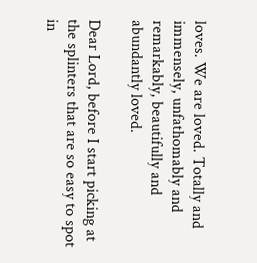loves. We are loved. Totally and immensely, unfathomably and remarkably, beautifully and abundantly loved.

Dear Lord, before I start picking at the splinters that are so easy to spot in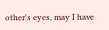other's eyes, may I have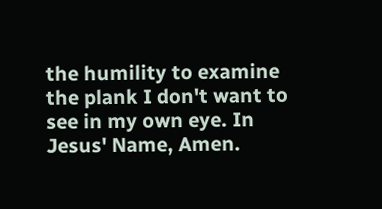the humility to examine the plank I don't want to see in my own eye. In Jesus' Name, Amen.